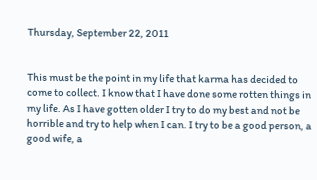Thursday, September 22, 2011


This must be the point in my life that karma has decided to come to collect. I know that I have done some rotten things in my life. As I have gotten older I try to do my best and not be horrible and try to help when I can. I try to be a good person, a good wife, a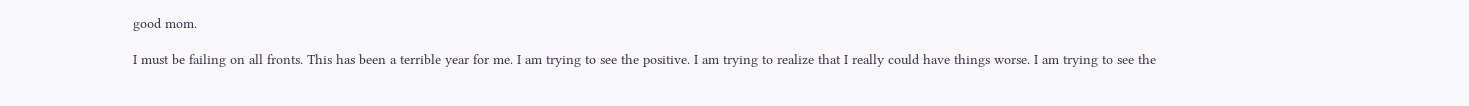good mom.

I must be failing on all fronts. This has been a terrible year for me. I am trying to see the positive. I am trying to realize that I really could have things worse. I am trying to see the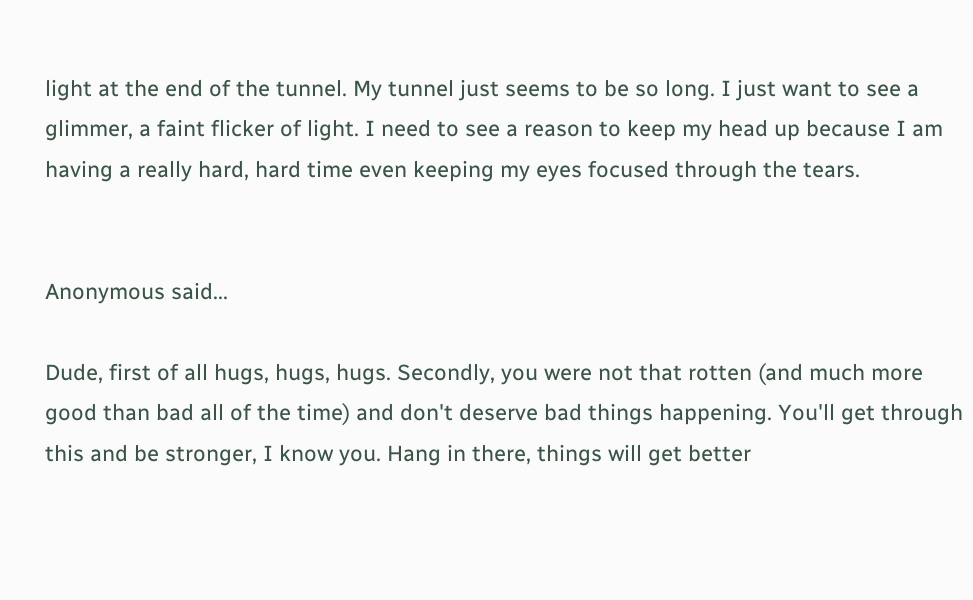light at the end of the tunnel. My tunnel just seems to be so long. I just want to see a glimmer, a faint flicker of light. I need to see a reason to keep my head up because I am having a really hard, hard time even keeping my eyes focused through the tears.


Anonymous said...

Dude, first of all hugs, hugs, hugs. Secondly, you were not that rotten (and much more good than bad all of the time) and don't deserve bad things happening. You'll get through this and be stronger, I know you. Hang in there, things will get better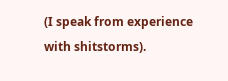(I speak from experience with shitstorms).